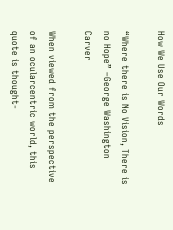How We Use Our Words

“Where there is No Vision, There is no Hope” –George Washington Carver

When viewed from the perspective of an ocularcentric world, this quote is thought-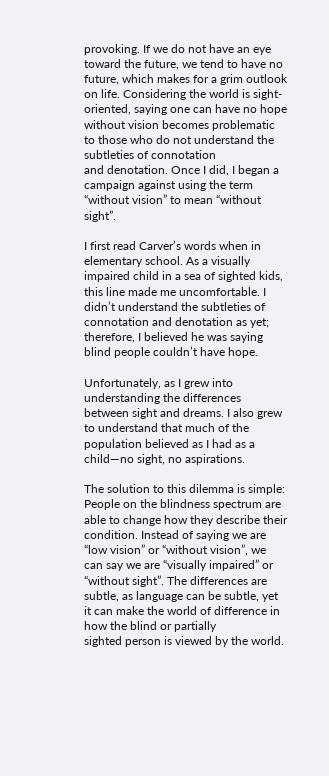provoking. If we do not have an eye toward the future, we tend to have no future, which makes for a grim outlook on life. Considering the world is sight-oriented, saying one can have no hope without vision becomes problematic to those who do not understand the subtleties of connotation
and denotation. Once I did, I began a campaign against using the term “without vision” to mean “without sight”.

I first read Carver’s words when in elementary school. As a visually impaired child in a sea of sighted kids, this line made me uncomfortable. I didn’t understand the subtleties of connotation and denotation as yet; therefore, I believed he was saying blind people couldn’t have hope.

Unfortunately, as I grew into understanding the differences between sight and dreams. I also grew to understand that much of the population believed as I had as a child—no sight, no aspirations.

The solution to this dilemma is simple: People on the blindness spectrum are able to change how they describe their condition. Instead of saying we are “low vision” or “without vision”, we can say we are “visually impaired” or “without sight”. The differences are subtle, as language can be subtle, yet it can make the world of difference in how the blind or partially
sighted person is viewed by the world.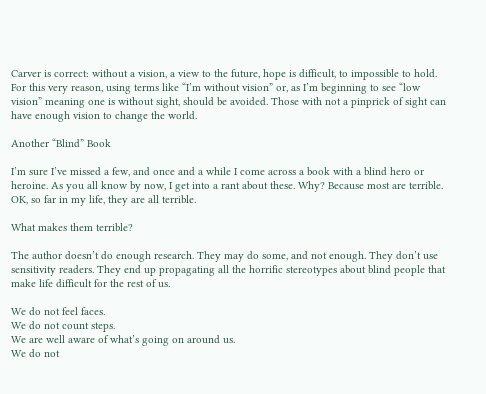Carver is correct: without a vision, a view to the future, hope is difficult, to impossible to hold. For this very reason, using terms like “I’m without vision” or, as I’m beginning to see “low vision” meaning one is without sight, should be avoided. Those with not a pinprick of sight can have enough vision to change the world.

Another “Blind” Book

I’m sure I’ve missed a few, and once and a while I come across a book with a blind hero or heroine. As you all know by now, I get into a rant about these. Why? Because most are terrible. OK, so far in my life, they are all terrible.

What makes them terrible?

The author doesn’t do enough research. They may do some, and not enough. They don’t use sensitivity readers. They end up propagating all the horrific stereotypes about blind people that make life difficult for the rest of us.

We do not feel faces.
We do not count steps.
We are well aware of what’s going on around us.
We do not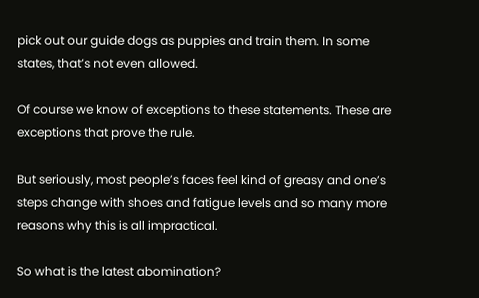pick out our guide dogs as puppies and train them. In some states, that’s not even allowed.

Of course we know of exceptions to these statements. These are exceptions that prove the rule.

But seriously, most people’s faces feel kind of greasy and one’s steps change with shoes and fatigue levels and so many more reasons why this is all impractical.

So what is the latest abomination?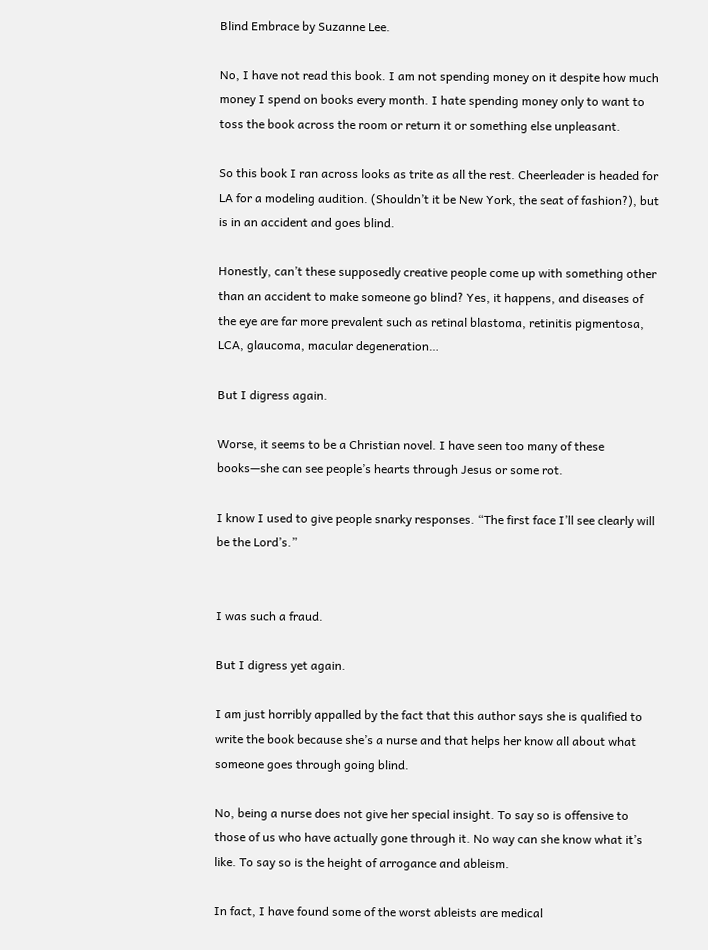Blind Embrace by Suzanne Lee.

No, I have not read this book. I am not spending money on it despite how much money I spend on books every month. I hate spending money only to want to toss the book across the room or return it or something else unpleasant.

So this book I ran across looks as trite as all the rest. Cheerleader is headed for LA for a modeling audition. (Shouldn’t it be New York, the seat of fashion?), but is in an accident and goes blind.

Honestly, can’t these supposedly creative people come up with something other than an accident to make someone go blind? Yes, it happens, and diseases of the eye are far more prevalent such as retinal blastoma, retinitis pigmentosa, LCA, glaucoma, macular degeneration…

But I digress again.

Worse, it seems to be a Christian novel. I have seen too many of these books—she can see people’s hearts through Jesus or some rot.

I know I used to give people snarky responses. “The first face I’ll see clearly will be the Lord’s.”


I was such a fraud.

But I digress yet again.

I am just horribly appalled by the fact that this author says she is qualified to write the book because she’s a nurse and that helps her know all about what someone goes through going blind.

No, being a nurse does not give her special insight. To say so is offensive to those of us who have actually gone through it. No way can she know what it’s like. To say so is the height of arrogance and ableism.

In fact, I have found some of the worst ableists are medical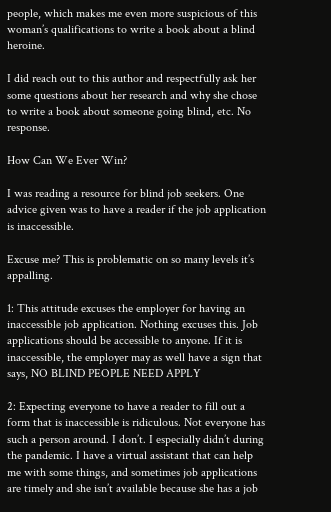people, which makes me even more suspicious of this woman’s qualifications to write a book about a blind heroine.

I did reach out to this author and respectfully ask her some questions about her research and why she chose to write a book about someone going blind, etc. No response.

How Can We Ever Win?

I was reading a resource for blind job seekers. One advice given was to have a reader if the job application is inaccessible.

Excuse me? This is problematic on so many levels it’s appalling.

1: This attitude excuses the employer for having an inaccessible job application. Nothing excuses this. Job applications should be accessible to anyone. If it is inaccessible, the employer may as well have a sign that says, NO BLIND PEOPLE NEED APPLY

2: Expecting everyone to have a reader to fill out a form that is inaccessible is ridiculous. Not everyone has such a person around. I don’t. I especially didn’t during the pandemic. I have a virtual assistant that can help me with some things, and sometimes job applications are timely and she isn’t available because she has a job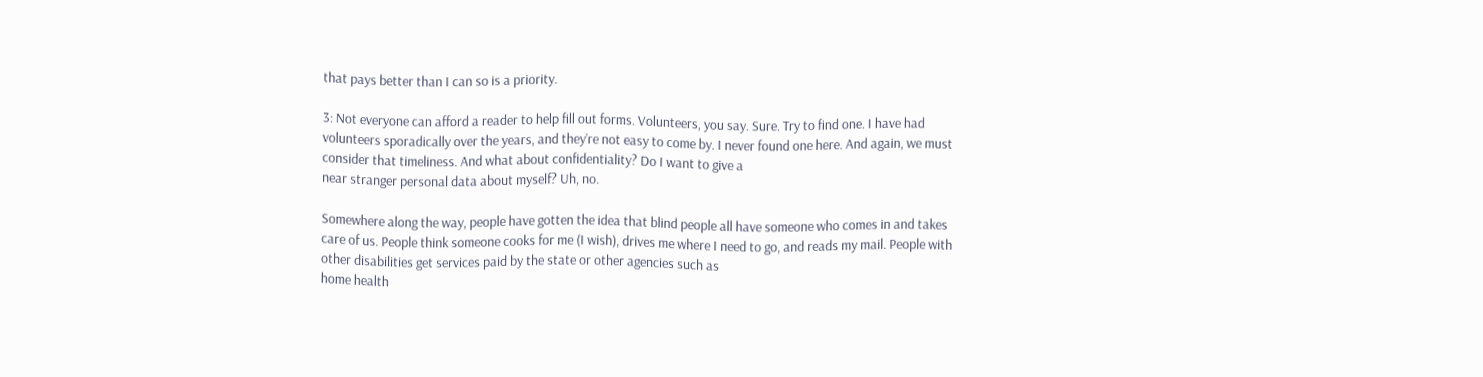that pays better than I can so is a priority.

3: Not everyone can afford a reader to help fill out forms. Volunteers, you say. Sure. Try to find one. I have had volunteers sporadically over the years, and they’re not easy to come by. I never found one here. And again, we must consider that timeliness. And what about confidentiality? Do I want to give a
near stranger personal data about myself? Uh, no.

Somewhere along the way, people have gotten the idea that blind people all have someone who comes in and takes care of us. People think someone cooks for me (I wish), drives me where I need to go, and reads my mail. People with other disabilities get services paid by the state or other agencies such as
home health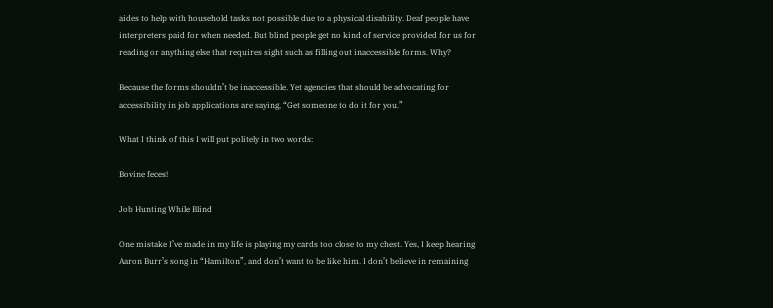aides to help with household tasks not possible due to a physical disability. Deaf people have interpreters paid for when needed. But blind people get no kind of service provided for us for reading or anything else that requires sight such as filling out inaccessible forms. Why?

Because the forms shouldn’t be inaccessible. Yet agencies that should be advocating for accessibility in job applications are saying, “Get someone to do it for you.”

What I think of this I will put politely in two words:

Bovine feces!

Job Hunting While Blind

One mistake I’ve made in my life is playing my cards too close to my chest. Yes, I keep hearing Aaron Burr’s song in “Hamilton”, and don’t want to be like him. I don’t believe in remaining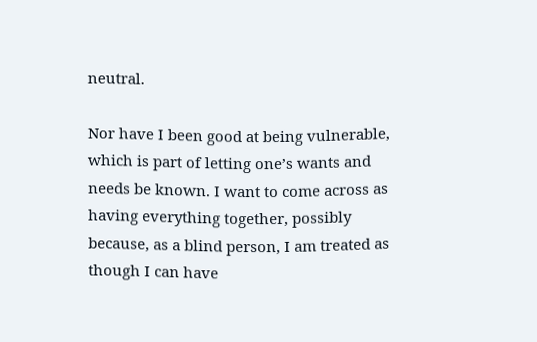neutral.

Nor have I been good at being vulnerable, which is part of letting one’s wants and needs be known. I want to come across as having everything together, possibly because, as a blind person, I am treated as though I can have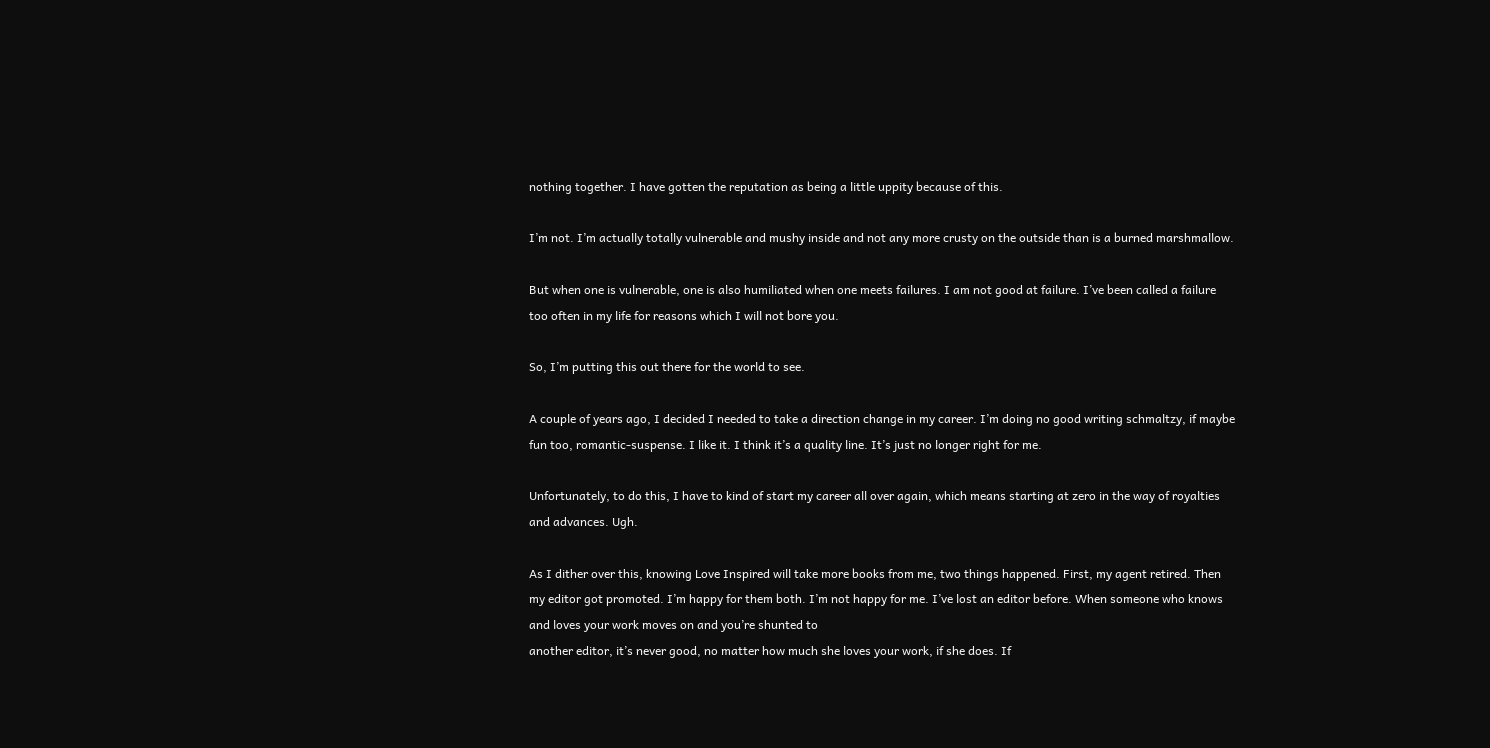nothing together. I have gotten the reputation as being a little uppity because of this.

I’m not. I’m actually totally vulnerable and mushy inside and not any more crusty on the outside than is a burned marshmallow.

But when one is vulnerable, one is also humiliated when one meets failures. I am not good at failure. I’ve been called a failure too often in my life for reasons which I will not bore you.

So, I’m putting this out there for the world to see.

A couple of years ago, I decided I needed to take a direction change in my career. I’m doing no good writing schmaltzy, if maybe fun too, romantic-suspense. I like it. I think it’s a quality line. It’s just no longer right for me.

Unfortunately, to do this, I have to kind of start my career all over again, which means starting at zero in the way of royalties and advances. Ugh.

As I dither over this, knowing Love Inspired will take more books from me, two things happened. First, my agent retired. Then my editor got promoted. I’m happy for them both. I’m not happy for me. I’ve lost an editor before. When someone who knows and loves your work moves on and you’re shunted to
another editor, it’s never good, no matter how much she loves your work, if she does. If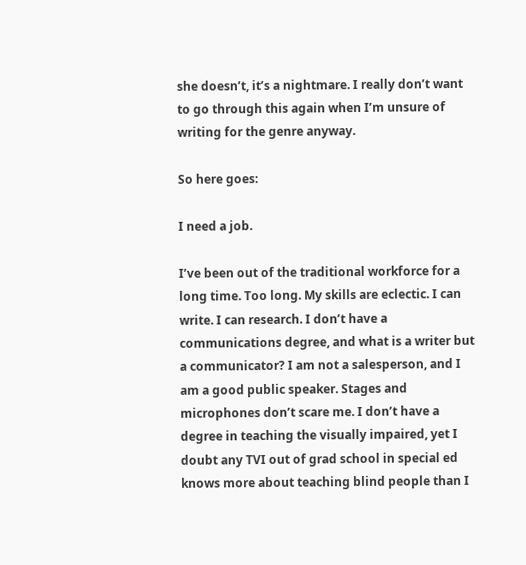she doesn’t, it’s a nightmare. I really don’t want to go through this again when I’m unsure of writing for the genre anyway.

So here goes:

I need a job.

I’ve been out of the traditional workforce for a long time. Too long. My skills are eclectic. I can write. I can research. I don’t have a communications degree, and what is a writer but a communicator? I am not a salesperson, and I am a good public speaker. Stages and microphones don’t scare me. I don’t have a
degree in teaching the visually impaired, yet I doubt any TVI out of grad school in special ed knows more about teaching blind people than I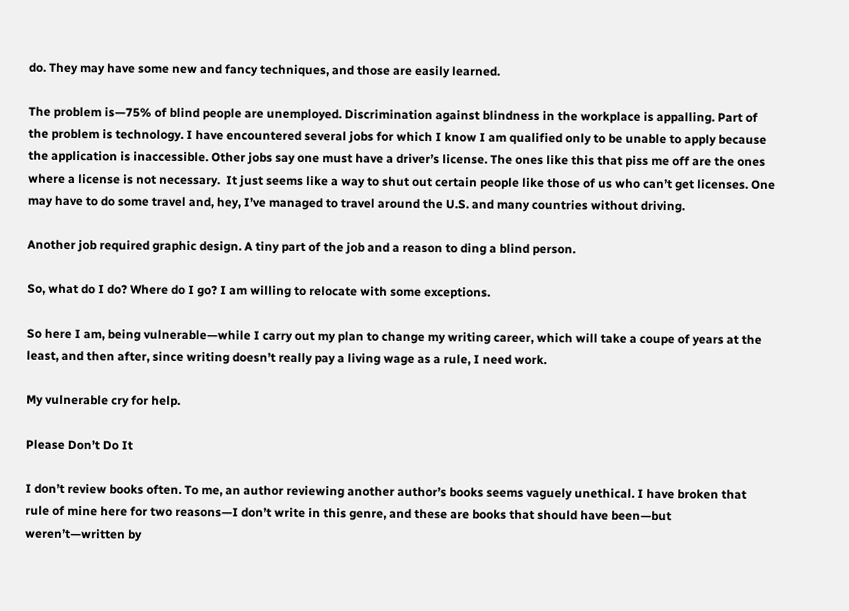do. They may have some new and fancy techniques, and those are easily learned.

The problem is—75% of blind people are unemployed. Discrimination against blindness in the workplace is appalling. Part of the problem is technology. I have encountered several jobs for which I know I am qualified only to be unable to apply because the application is inaccessible. Other jobs say one must have a driver’s license. The ones like this that piss me off are the ones where a license is not necessary.  It just seems like a way to shut out certain people like those of us who can’t get licenses. One may have to do some travel and, hey, I’ve managed to travel around the U.S. and many countries without driving.

Another job required graphic design. A tiny part of the job and a reason to ding a blind person.

So, what do I do? Where do I go? I am willing to relocate with some exceptions.

So here I am, being vulnerable—while I carry out my plan to change my writing career, which will take a coupe of years at the least, and then after, since writing doesn’t really pay a living wage as a rule, I need work.

My vulnerable cry for help.

Please Don’t Do It

I don’t review books often. To me, an author reviewing another author’s books seems vaguely unethical. I have broken that rule of mine here for two reasons—I don’t write in this genre, and these are books that should have been—but weren’t—written by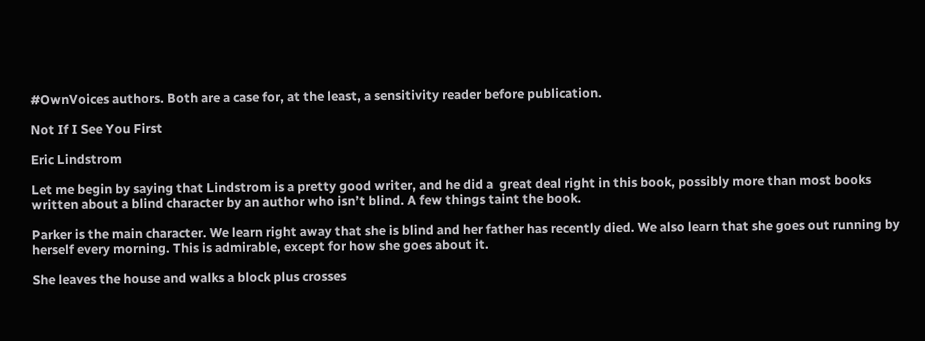#OwnVoices authors. Both are a case for, at the least, a sensitivity reader before publication.

Not If I See You First

Eric Lindstrom

Let me begin by saying that Lindstrom is a pretty good writer, and he did a  great deal right in this book, possibly more than most books written about a blind character by an author who isn’t blind. A few things taint the book.

Parker is the main character. We learn right away that she is blind and her father has recently died. We also learn that she goes out running by herself every morning. This is admirable, except for how she goes about it.

She leaves the house and walks a block plus crosses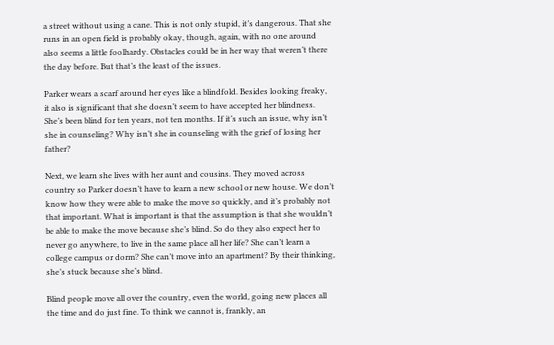a street without using a cane. This is not only stupid, it’s dangerous. That she runs in an open field is probably okay, though, again, with no one around also seems a little foolhardy. Obstacles could be in her way that weren’t there the day before. But that’s the least of the issues.

Parker wears a scarf around her eyes like a blindfold. Besides looking freaky, it also is significant that she doesn’t seem to have accepted her blindness. She’s been blind for ten years, not ten months. If it’s such an issue, why isn’t she in counseling? Why isn’t she in counseling with the grief of losing her father?

Next, we learn she lives with her aunt and cousins. They moved across country so Parker doesn’t have to learn a new school or new house. We don’t know how they were able to make the move so quickly, and it’s probably not that important. What is important is that the assumption is that she wouldn’t be able to make the move because she’s blind. So do they also expect her to never go anywhere, to live in the same place all her life? She can’t learn a college campus or dorm? She can’t move into an apartment? By their thinking, she’s stuck because she’s blind.

Blind people move all over the country, even the world, going new places all the time and do just fine. To think we cannot is, frankly, an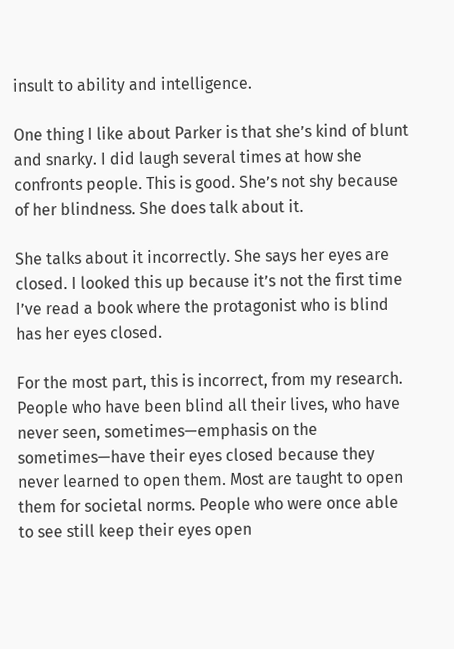insult to ability and intelligence.

One thing I like about Parker is that she’s kind of blunt and snarky. I did laugh several times at how she confronts people. This is good. She’s not shy because of her blindness. She does talk about it.

She talks about it incorrectly. She says her eyes are closed. I looked this up because it’s not the first time I’ve read a book where the protagonist who is blind has her eyes closed.

For the most part, this is incorrect, from my research. People who have been blind all their lives, who have never seen, sometimes—emphasis on the sometimes—have their eyes closed because they never learned to open them. Most are taught to open them for societal norms. People who were once able to see still keep their eyes open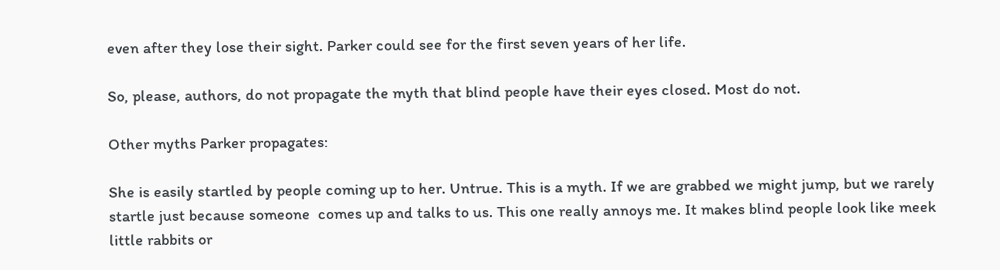even after they lose their sight. Parker could see for the first seven years of her life.

So, please, authors, do not propagate the myth that blind people have their eyes closed. Most do not.

Other myths Parker propagates:

She is easily startled by people coming up to her. Untrue. This is a myth. If we are grabbed we might jump, but we rarely startle just because someone  comes up and talks to us. This one really annoys me. It makes blind people look like meek little rabbits or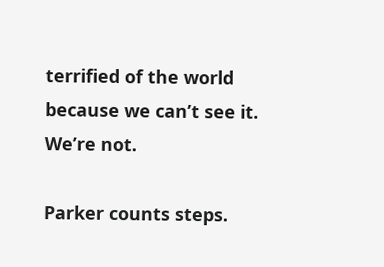terrified of the world because we can’t see it. We’re not.

Parker counts steps.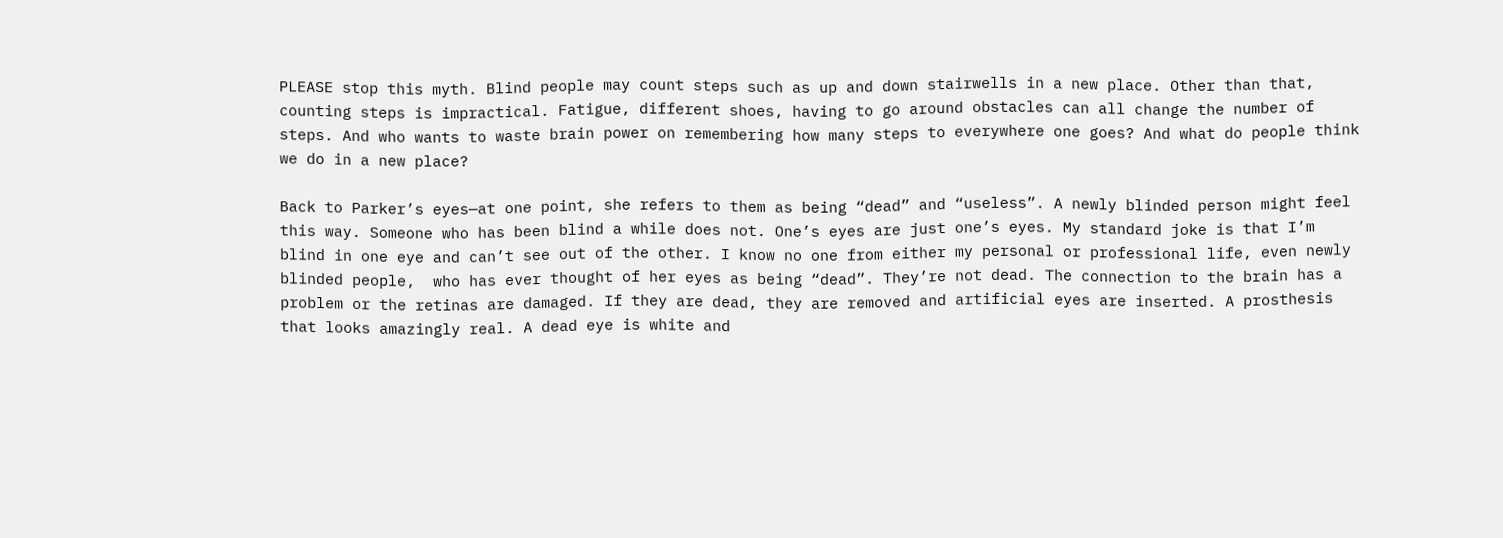PLEASE stop this myth. Blind people may count steps such as up and down stairwells in a new place. Other than that, counting steps is impractical. Fatigue, different shoes, having to go around obstacles can all change the number of steps. And who wants to waste brain power on remembering how many steps to everywhere one goes? And what do people think we do in a new place?

Back to Parker’s eyes—at one point, she refers to them as being “dead” and “useless”. A newly blinded person might feel this way. Someone who has been blind a while does not. One’s eyes are just one’s eyes. My standard joke is that I’m blind in one eye and can’t see out of the other. I know no one from either my personal or professional life, even newly blinded people,  who has ever thought of her eyes as being “dead”. They’re not dead. The connection to the brain has a problem or the retinas are damaged. If they are dead, they are removed and artificial eyes are inserted. A prosthesis that looks amazingly real. A dead eye is white and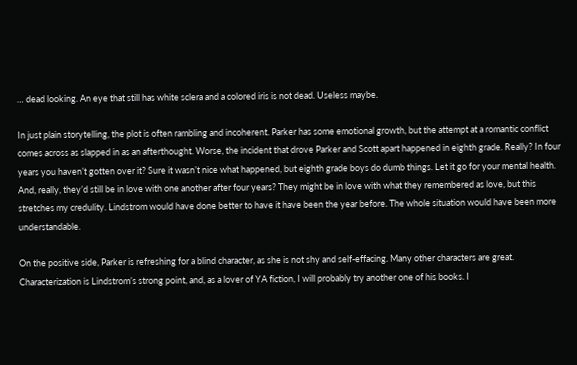… dead looking. An eye that still has white sclera and a colored iris is not dead. Useless maybe.

In just plain storytelling, the plot is often rambling and incoherent. Parker has some emotional growth, but the attempt at a romantic conflict comes across as slapped in as an afterthought. Worse, the incident that drove Parker and Scott apart happened in eighth grade. Really? In four years you haven’t gotten over it? Sure it wasn’t nice what happened, but eighth grade boys do dumb things. Let it go for your mental health. And, really, they’d still be in love with one another after four years? They might be in love with what they remembered as love, but this stretches my credulity. Lindstrom would have done better to have it have been the year before. The whole situation would have been more understandable.

On the positive side, Parker is refreshing for a blind character, as she is not shy and self-effacing. Many other characters are great. Characterization is Lindstrom’s strong point, and, as a lover of YA fiction, I will probably try another one of his books. I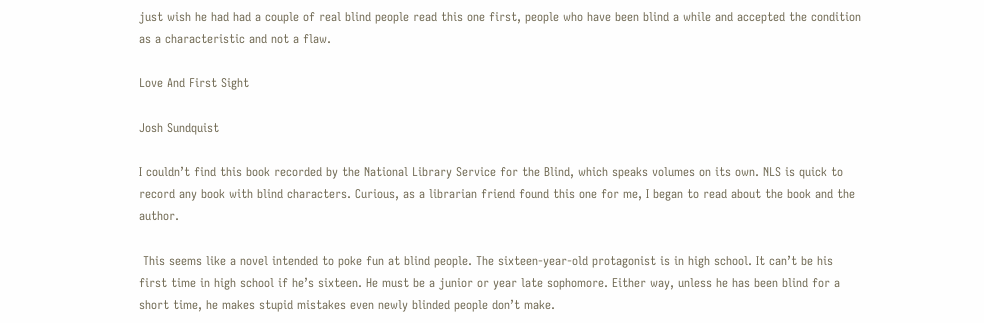just wish he had had a couple of real blind people read this one first, people who have been blind a while and accepted the condition as a characteristic and not a flaw.

Love And First Sight

Josh Sundquist

I couldn’t find this book recorded by the National Library Service for the Blind, which speaks volumes on its own. NLS is quick to record any book with blind characters. Curious, as a librarian friend found this one for me, I began to read about the book and the author.

 This seems like a novel intended to poke fun at blind people. The sixteen-year-old protagonist is in high school. It can’t be his first time in high school if he’s sixteen. He must be a junior or year late sophomore. Either way, unless he has been blind for a short time, he makes stupid mistakes even newly blinded people don’t make.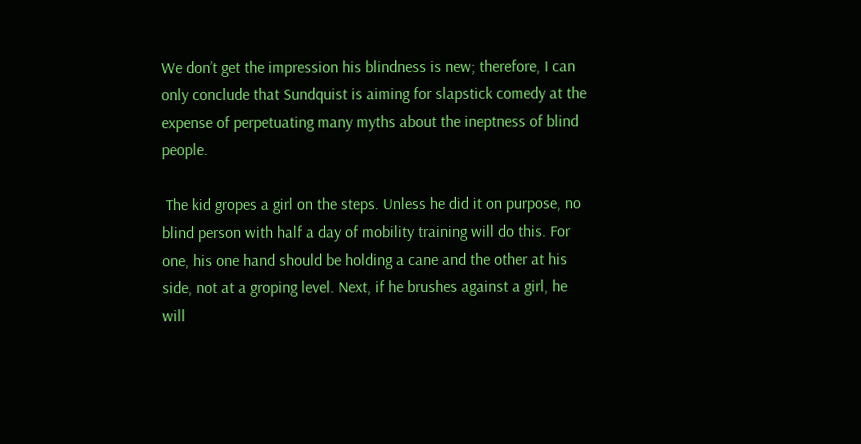We don’t get the impression his blindness is new; therefore, I can only conclude that Sundquist is aiming for slapstick comedy at the expense of perpetuating many myths about the ineptness of blind people.

 The kid gropes a girl on the steps. Unless he did it on purpose, no blind person with half a day of mobility training will do this. For one, his one hand should be holding a cane and the other at his side, not at a groping level. Next, if he brushes against a girl, he will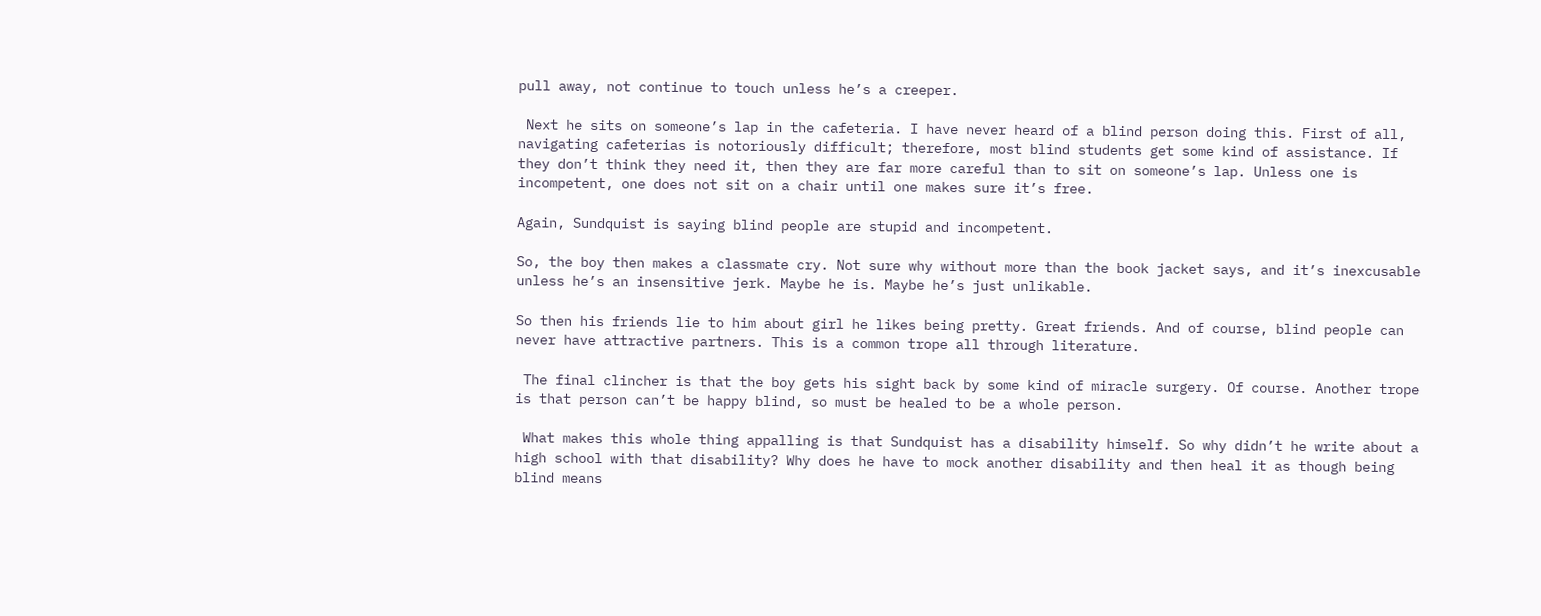pull away, not continue to touch unless he’s a creeper.

 Next he sits on someone’s lap in the cafeteria. I have never heard of a blind person doing this. First of all, navigating cafeterias is notoriously difficult; therefore, most blind students get some kind of assistance. If they don’t think they need it, then they are far more careful than to sit on someone’s lap. Unless one is incompetent, one does not sit on a chair until one makes sure it’s free.

Again, Sundquist is saying blind people are stupid and incompetent.

So, the boy then makes a classmate cry. Not sure why without more than the book jacket says, and it’s inexcusable unless he’s an insensitive jerk. Maybe he is. Maybe he’s just unlikable.

So then his friends lie to him about girl he likes being pretty. Great friends. And of course, blind people can never have attractive partners. This is a common trope all through literature.

 The final clincher is that the boy gets his sight back by some kind of miracle surgery. Of course. Another trope is that person can’t be happy blind, so must be healed to be a whole person.

 What makes this whole thing appalling is that Sundquist has a disability himself. So why didn’t he write about a high school with that disability? Why does he have to mock another disability and then heal it as though being blind means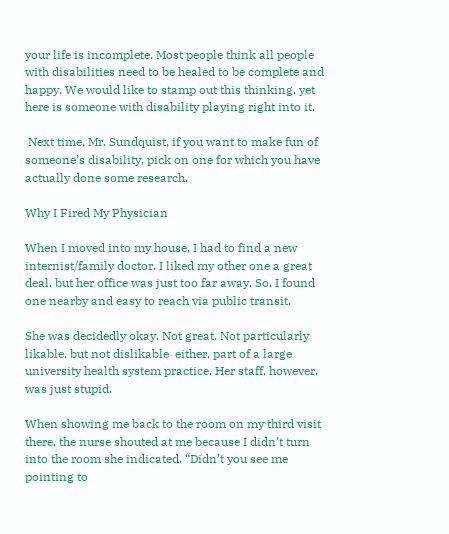your life is incomplete. Most people think all people with disabilities need to be healed to be complete and happy. We would like to stamp out this thinking, yet here is someone with disability playing right into it.

 Next time, Mr. Sundquist, if you want to make fun of someone’s disability, pick on one for which you have actually done some research.

Why I Fired My Physician

When I moved into my house, I had to find a new internist/family doctor. I liked my other one a great deal, but her office was just too far away. So, I found one nearby and easy to reach via public transit.

She was decidedly okay. Not great. Not particularly likable, but not dislikable  either, part of a large university health system practice. Her staff, however, was just stupid.

When showing me back to the room on my third visit there, the nurse shouted at me because I didn’t turn into the room she indicated. “Didn’t you see me pointing to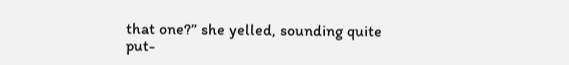that one?” she yelled, sounding quite put-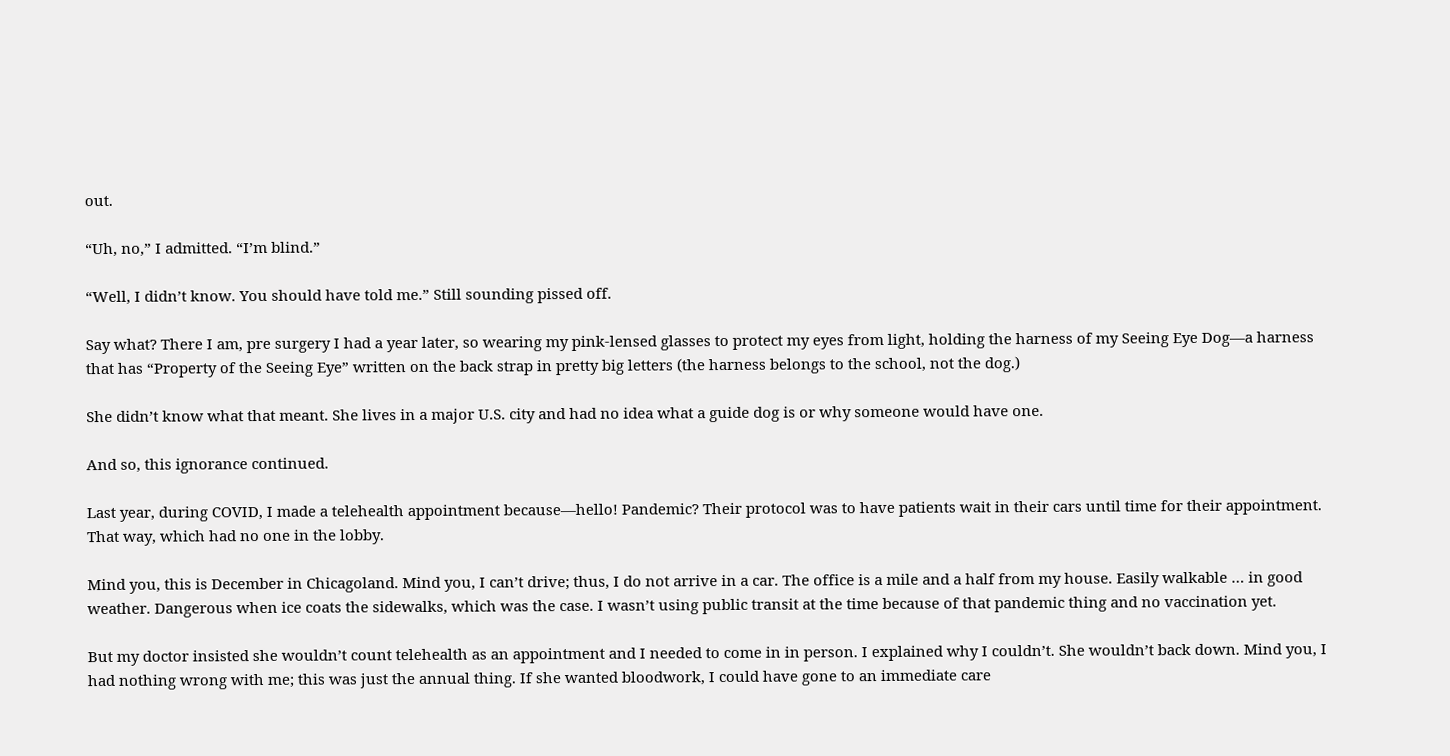out.

“Uh, no,” I admitted. “I’m blind.”

“Well, I didn’t know. You should have told me.” Still sounding pissed off.

Say what? There I am, pre surgery I had a year later, so wearing my pink-lensed glasses to protect my eyes from light, holding the harness of my Seeing Eye Dog—a harness that has “Property of the Seeing Eye” written on the back strap in pretty big letters (the harness belongs to the school, not the dog.)

She didn’t know what that meant. She lives in a major U.S. city and had no idea what a guide dog is or why someone would have one.

And so, this ignorance continued.

Last year, during COVID, I made a telehealth appointment because—hello! Pandemic? Their protocol was to have patients wait in their cars until time for their appointment. That way, which had no one in the lobby.

Mind you, this is December in Chicagoland. Mind you, I can’t drive; thus, I do not arrive in a car. The office is a mile and a half from my house. Easily walkable … in good weather. Dangerous when ice coats the sidewalks, which was the case. I wasn’t using public transit at the time because of that pandemic thing and no vaccination yet.

But my doctor insisted she wouldn’t count telehealth as an appointment and I needed to come in in person. I explained why I couldn’t. She wouldn’t back down. Mind you, I had nothing wrong with me; this was just the annual thing. If she wanted bloodwork, I could have gone to an immediate care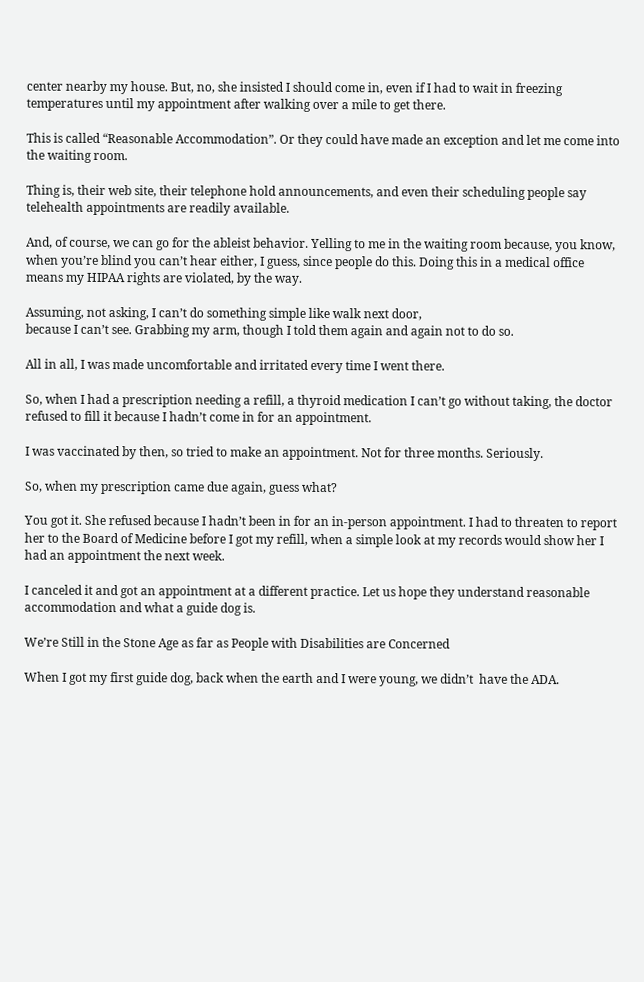center nearby my house. But, no, she insisted I should come in, even if I had to wait in freezing temperatures until my appointment after walking over a mile to get there.

This is called “Reasonable Accommodation”. Or they could have made an exception and let me come into the waiting room.

Thing is, their web site, their telephone hold announcements, and even their scheduling people say telehealth appointments are readily available.

And, of course, we can go for the ableist behavior. Yelling to me in the waiting room because, you know, when you’re blind you can’t hear either, I guess, since people do this. Doing this in a medical office means my HIPAA rights are violated, by the way.

Assuming, not asking, I can’t do something simple like walk next door,
because I can’t see. Grabbing my arm, though I told them again and again not to do so.

All in all, I was made uncomfortable and irritated every time I went there.

So, when I had a prescription needing a refill, a thyroid medication I can’t go without taking, the doctor refused to fill it because I hadn’t come in for an appointment.

I was vaccinated by then, so tried to make an appointment. Not for three months. Seriously.

So, when my prescription came due again, guess what?

You got it. She refused because I hadn’t been in for an in-person appointment. I had to threaten to report her to the Board of Medicine before I got my refill, when a simple look at my records would show her I had an appointment the next week.

I canceled it and got an appointment at a different practice. Let us hope they understand reasonable accommodation and what a guide dog is.

We’re Still in the Stone Age as far as People with Disabilities are Concerned

When I got my first guide dog, back when the earth and I were young, we didn’t  have the ADA.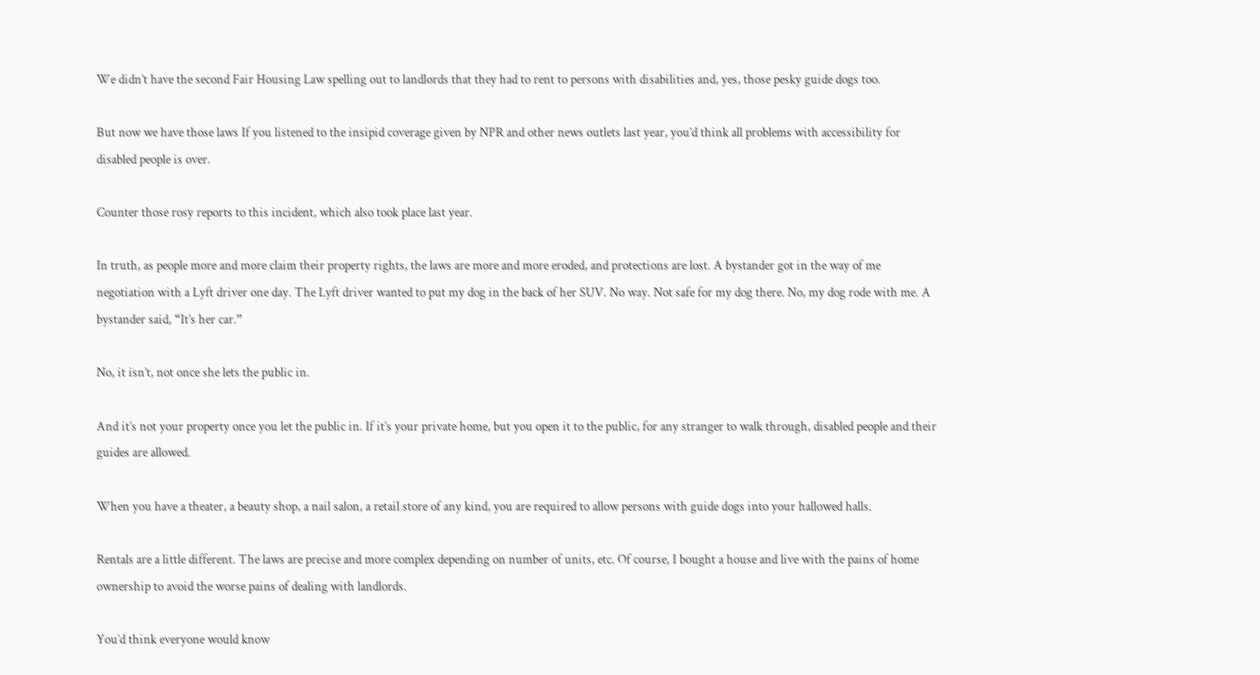We didn’t have the second Fair Housing Law spelling out to landlords that they had to rent to persons with disabilities and, yes, those pesky guide dogs too.

But now we have those laws If you listened to the insipid coverage given by NPR and other news outlets last year, you’d think all problems with accessibility for disabled people is over.

Counter those rosy reports to this incident, which also took place last year.

In truth, as people more and more claim their property rights, the laws are more and more eroded, and protections are lost. A bystander got in the way of me negotiation with a Lyft driver one day. The Lyft driver wanted to put my dog in the back of her SUV. No way. Not safe for my dog there. No, my dog rode with me. A bystander said, “It’s her car.”

No, it isn’t, not once she lets the public in.

And it’s not your property once you let the public in. If it’s your private home, but you open it to the public, for any stranger to walk through, disabled people and their guides are allowed.

When you have a theater, a beauty shop, a nail salon, a retail store of any kind, you are required to allow persons with guide dogs into your hallowed halls.

Rentals are a little different. The laws are precise and more complex depending on number of units, etc. Of course, I bought a house and live with the pains of home ownership to avoid the worse pains of dealing with landlords.

You’d think everyone would know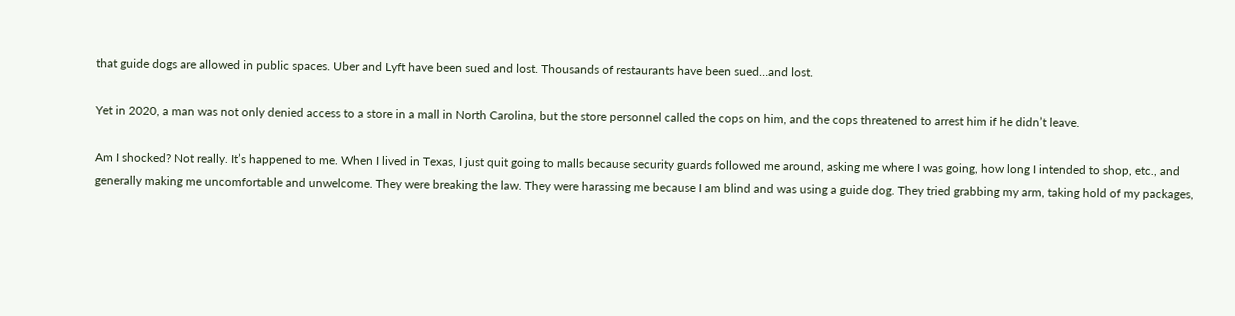that guide dogs are allowed in public spaces. Uber and Lyft have been sued and lost. Thousands of restaurants have been sued…and lost.

Yet in 2020, a man was not only denied access to a store in a mall in North Carolina, but the store personnel called the cops on him, and the cops threatened to arrest him if he didn’t leave.

Am I shocked? Not really. It’s happened to me. When I lived in Texas, I just quit going to malls because security guards followed me around, asking me where I was going, how long I intended to shop, etc., and generally making me uncomfortable and unwelcome. They were breaking the law. They were harassing me because I am blind and was using a guide dog. They tried grabbing my arm, taking hold of my packages,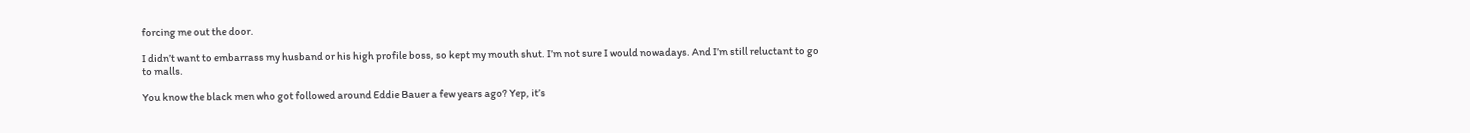forcing me out the door.

I didn’t want to embarrass my husband or his high profile boss, so kept my mouth shut. I’m not sure I would nowadays. And I’m still reluctant to go to malls.

You know the black men who got followed around Eddie Bauer a few years ago? Yep, it’s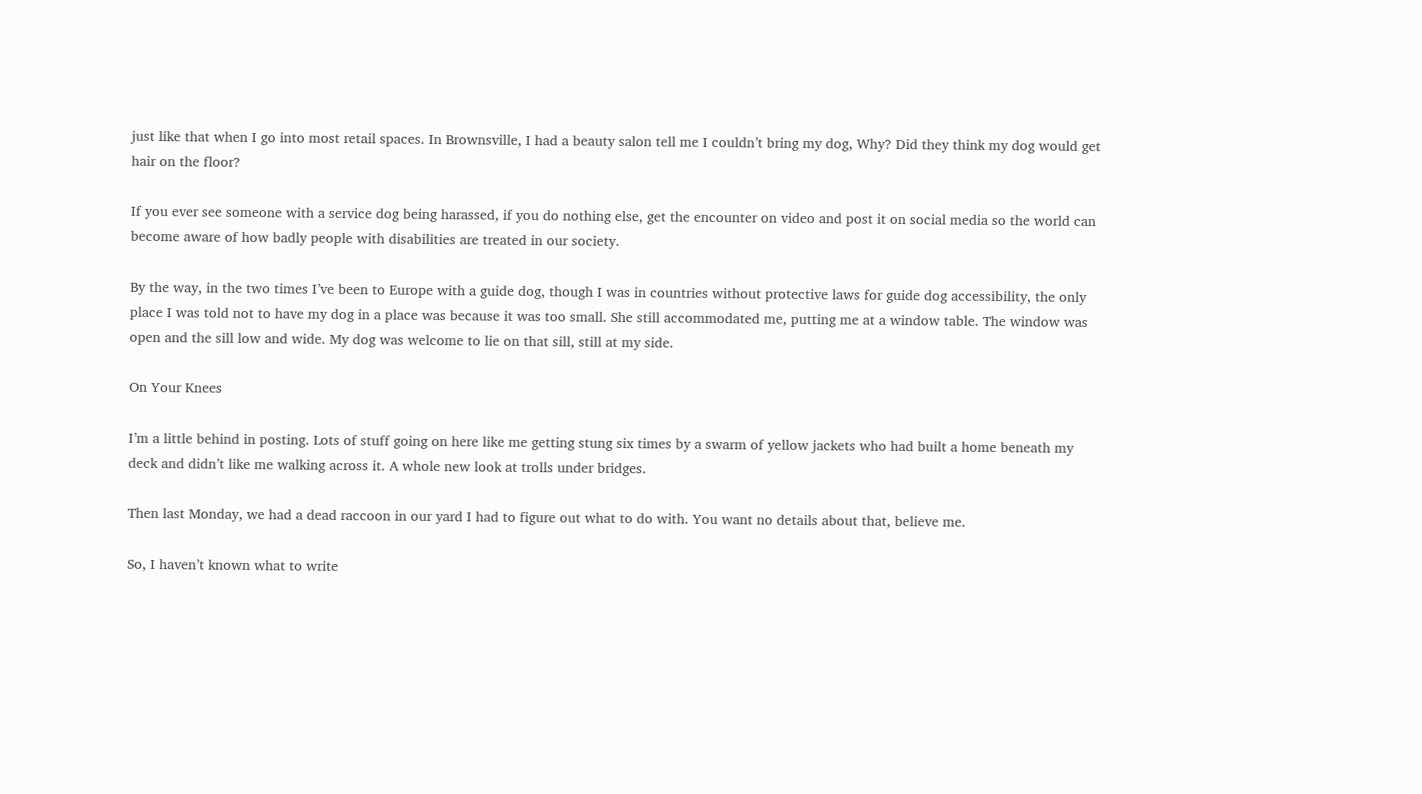just like that when I go into most retail spaces. In Brownsville, I had a beauty salon tell me I couldn’t bring my dog, Why? Did they think my dog would get hair on the floor?

If you ever see someone with a service dog being harassed, if you do nothing else, get the encounter on video and post it on social media so the world can become aware of how badly people with disabilities are treated in our society.

By the way, in the two times I’ve been to Europe with a guide dog, though I was in countries without protective laws for guide dog accessibility, the only place I was told not to have my dog in a place was because it was too small. She still accommodated me, putting me at a window table. The window was open and the sill low and wide. My dog was welcome to lie on that sill, still at my side.

On Your Knees

I’m a little behind in posting. Lots of stuff going on here like me getting stung six times by a swarm of yellow jackets who had built a home beneath my deck and didn’t like me walking across it. A whole new look at trolls under bridges.

Then last Monday, we had a dead raccoon in our yard I had to figure out what to do with. You want no details about that, believe me.

So, I haven’t known what to write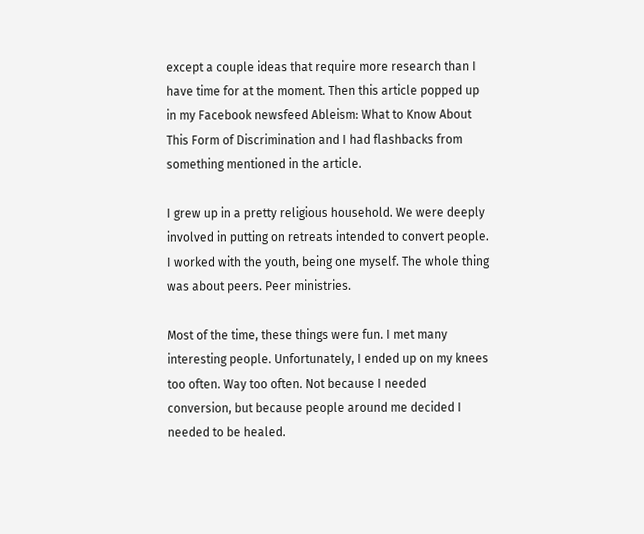except a couple ideas that require more research than I have time for at the moment. Then this article popped up in my Facebook newsfeed Ableism: What to Know About This Form of Discrimination and I had flashbacks from something mentioned in the article.

I grew up in a pretty religious household. We were deeply involved in putting on retreats intended to convert people. I worked with the youth, being one myself. The whole thing was about peers. Peer ministries.

Most of the time, these things were fun. I met many interesting people. Unfortunately, I ended up on my knees too often. Way too often. Not because I needed conversion, but because people around me decided I needed to be healed.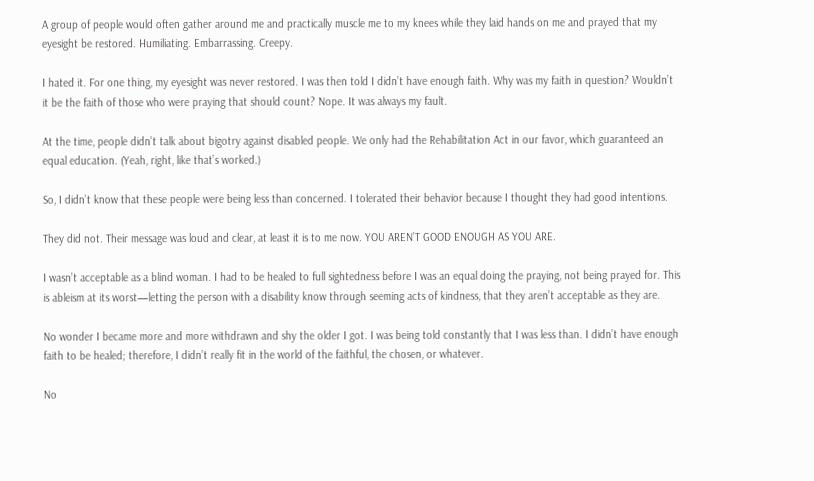A group of people would often gather around me and practically muscle me to my knees while they laid hands on me and prayed that my eyesight be restored. Humiliating. Embarrassing. Creepy.

I hated it. For one thing, my eyesight was never restored. I was then told I didn’t have enough faith. Why was my faith in question? Wouldn’t it be the faith of those who were praying that should count? Nope. It was always my fault.

At the time, people didn’t talk about bigotry against disabled people. We only had the Rehabilitation Act in our favor, which guaranteed an equal education. (Yeah, right, like that’s worked.)

So, I didn’t know that these people were being less than concerned. I tolerated their behavior because I thought they had good intentions.

They did not. Their message was loud and clear, at least it is to me now. YOU AREN’T GOOD ENOUGH AS YOU ARE.

I wasn’t acceptable as a blind woman. I had to be healed to full sightedness before I was an equal doing the praying, not being prayed for. This is ableism at its worst—letting the person with a disability know through seeming acts of kindness, that they aren’t acceptable as they are.

No wonder I became more and more withdrawn and shy the older I got. I was being told constantly that I was less than. I didn’t have enough faith to be healed; therefore, I didn’t really fit in the world of the faithful, the chosen, or whatever.

No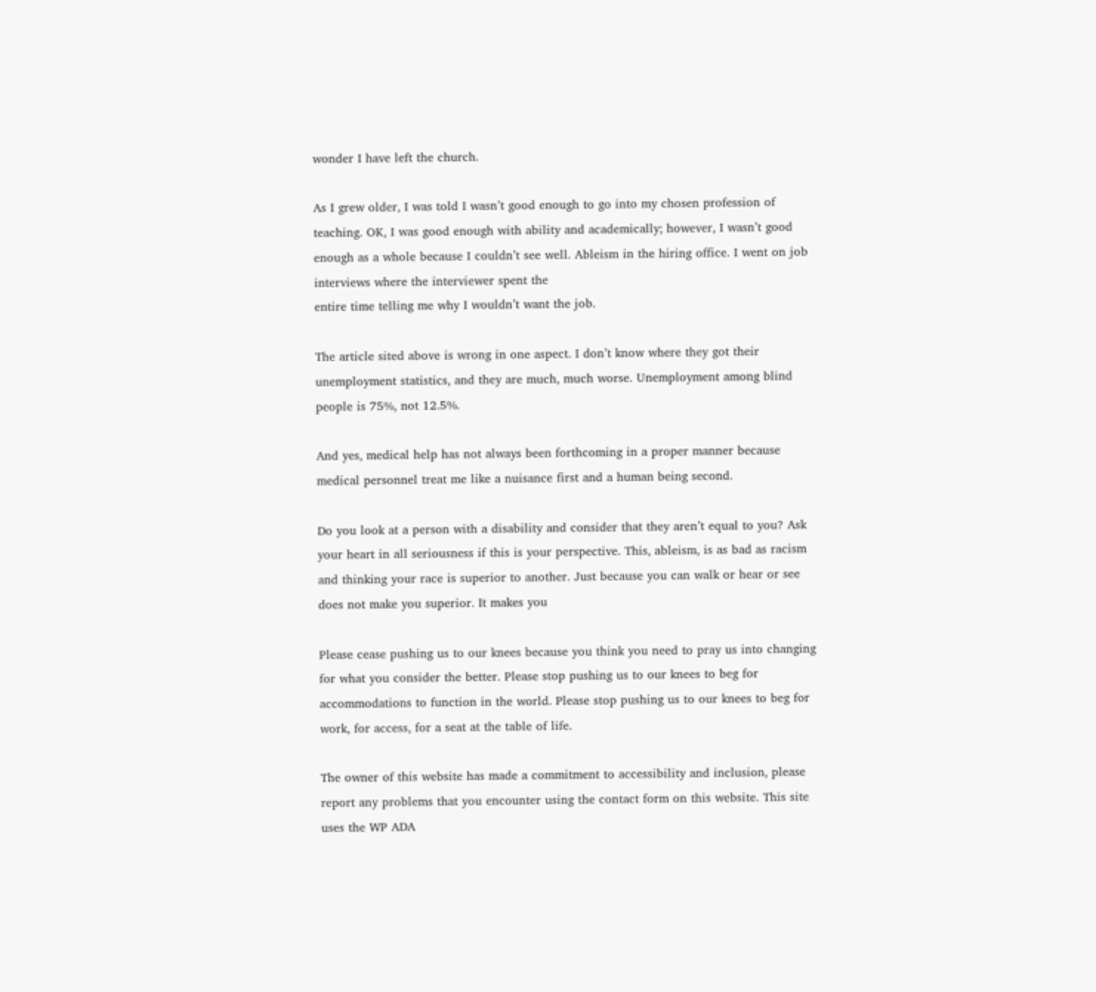wonder I have left the church.

As I grew older, I was told I wasn’t good enough to go into my chosen profession of teaching. OK, I was good enough with ability and academically; however, I wasn’t good enough as a whole because I couldn’t see well. Ableism in the hiring office. I went on job interviews where the interviewer spent the
entire time telling me why I wouldn’t want the job.

The article sited above is wrong in one aspect. I don’t know where they got their unemployment statistics, and they are much, much worse. Unemployment among blind people is 75%, not 12.5%.

And yes, medical help has not always been forthcoming in a proper manner because medical personnel treat me like a nuisance first and a human being second.

Do you look at a person with a disability and consider that they aren’t equal to you? Ask your heart in all seriousness if this is your perspective. This, ableism, is as bad as racism and thinking your race is superior to another. Just because you can walk or hear or see does not make you superior. It makes you

Please cease pushing us to our knees because you think you need to pray us into changing for what you consider the better. Please stop pushing us to our knees to beg for accommodations to function in the world. Please stop pushing us to our knees to beg for work, for access, for a seat at the table of life.

The owner of this website has made a commitment to accessibility and inclusion, please report any problems that you encounter using the contact form on this website. This site uses the WP ADA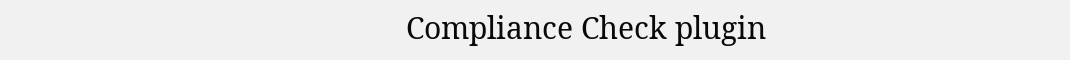Compliance Check plugin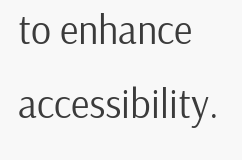to enhance accessibility.